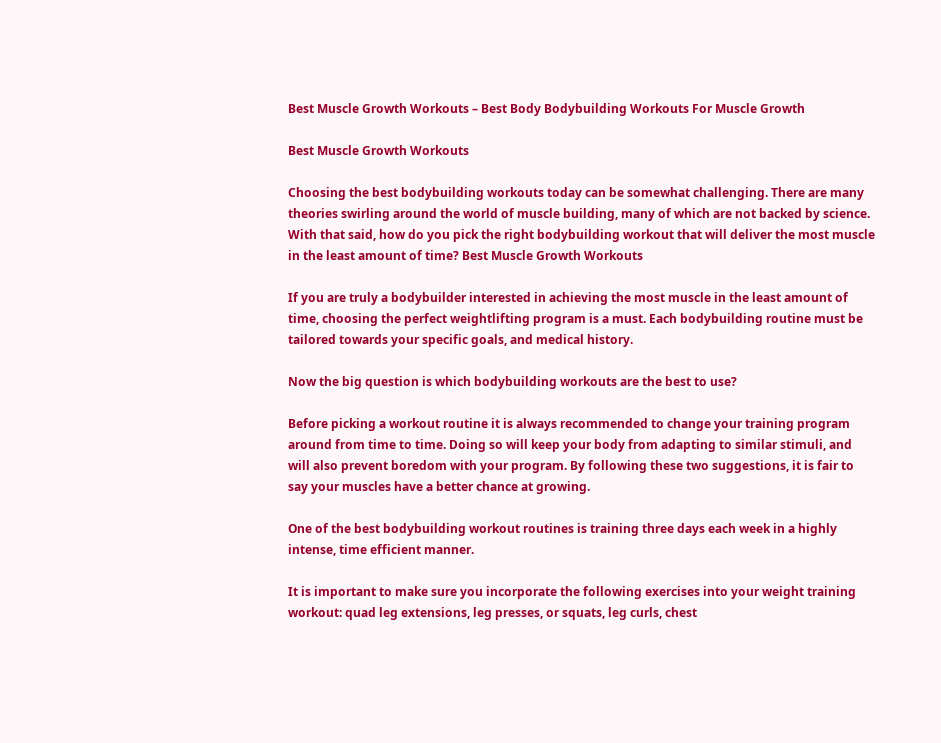Best Muscle Growth Workouts – Best Body Bodybuilding Workouts For Muscle Growth

Best Muscle Growth Workouts

Choosing the best bodybuilding workouts today can be somewhat challenging. There are many theories swirling around the world of muscle building, many of which are not backed by science. With that said, how do you pick the right bodybuilding workout that will deliver the most muscle in the least amount of time? Best Muscle Growth Workouts

If you are truly a bodybuilder interested in achieving the most muscle in the least amount of time, choosing the perfect weightlifting program is a must. Each bodybuilding routine must be tailored towards your specific goals, and medical history.

Now the big question is which bodybuilding workouts are the best to use?

Before picking a workout routine it is always recommended to change your training program around from time to time. Doing so will keep your body from adapting to similar stimuli, and will also prevent boredom with your program. By following these two suggestions, it is fair to say your muscles have a better chance at growing.

One of the best bodybuilding workout routines is training three days each week in a highly intense, time efficient manner.

It is important to make sure you incorporate the following exercises into your weight training workout: quad leg extensions, leg presses, or squats, leg curls, chest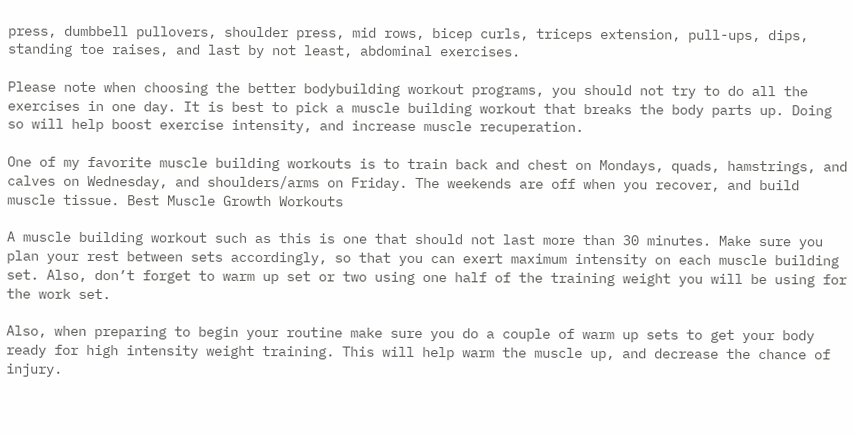press, dumbbell pullovers, shoulder press, mid rows, bicep curls, triceps extension, pull-ups, dips, standing toe raises, and last by not least, abdominal exercises.

Please note when choosing the better bodybuilding workout programs, you should not try to do all the exercises in one day. It is best to pick a muscle building workout that breaks the body parts up. Doing so will help boost exercise intensity, and increase muscle recuperation.

One of my favorite muscle building workouts is to train back and chest on Mondays, quads, hamstrings, and calves on Wednesday, and shoulders/arms on Friday. The weekends are off when you recover, and build muscle tissue. Best Muscle Growth Workouts

A muscle building workout such as this is one that should not last more than 30 minutes. Make sure you plan your rest between sets accordingly, so that you can exert maximum intensity on each muscle building set. Also, don’t forget to warm up set or two using one half of the training weight you will be using for the work set.

Also, when preparing to begin your routine make sure you do a couple of warm up sets to get your body ready for high intensity weight training. This will help warm the muscle up, and decrease the chance of injury.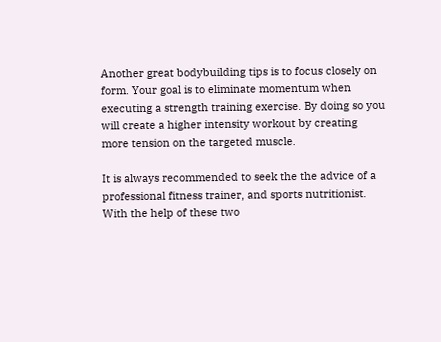Another great bodybuilding tips is to focus closely on form. Your goal is to eliminate momentum when executing a strength training exercise. By doing so you will create a higher intensity workout by creating more tension on the targeted muscle.

It is always recommended to seek the the advice of a professional fitness trainer, and sports nutritionist. With the help of these two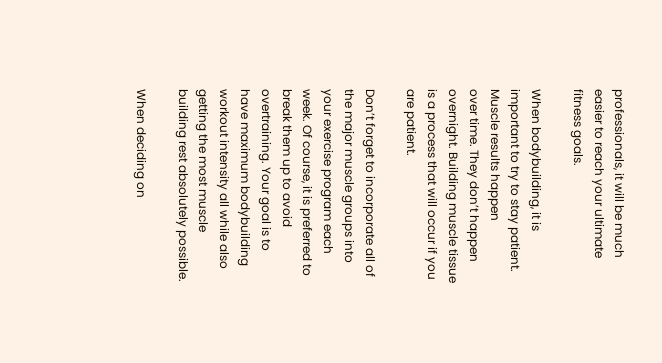professionals, it will be much easier to reach your ultimate fitness goals.

When bodybuilding, it is important to try to stay patient. Muscle results happen
over time. They don’t happen overnight. Building muscle tissue is a process that will occur if you are patient.

Don’t forget to incorporate all of the major muscle groups into your exercise program each week. Of course, it is preferred to break them up to avoid overtraining. Your goal is to have maximum bodybuilding workout intensity all while also getting the most muscle building rest absolutely possible.

When deciding on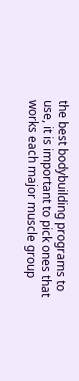the best bodybuilding programs to use, it is important to pick ones that works each major muscle group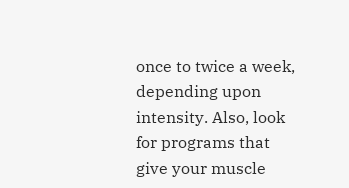once to twice a week, depending upon intensity. Also, look for programs that give your muscle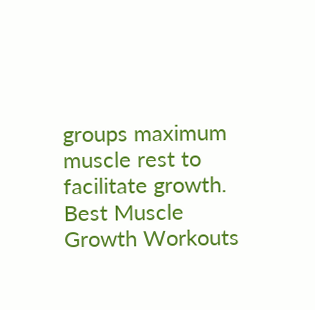groups maximum muscle rest to facilitate growth. Best Muscle Growth Workouts